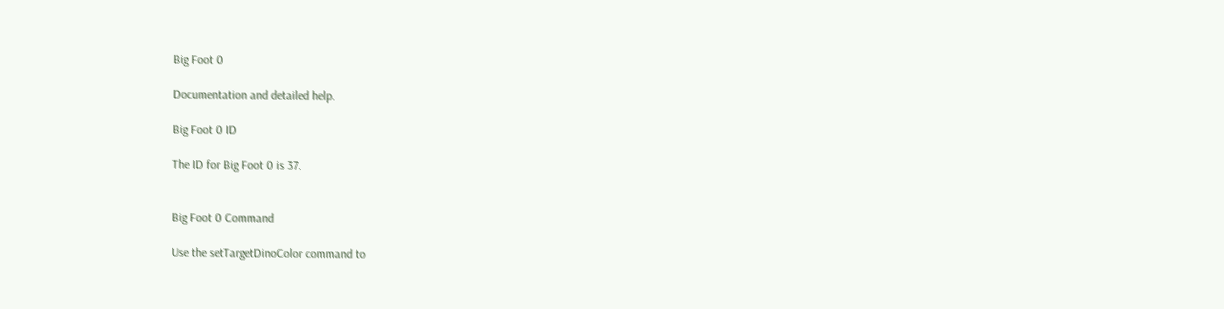Big Foot 0

Documentation and detailed help.

Big Foot 0 ID

The ID for Big Foot 0 is 37.


Big Foot 0 Command

Use the setTargetDinoColor command to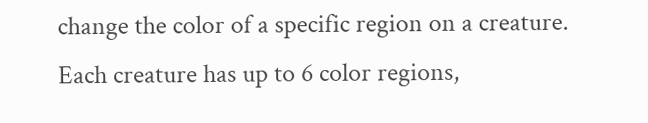change the color of a specific region on a creature. Each creature has up to 6 color regions,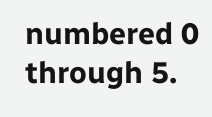numbered 0 through 5.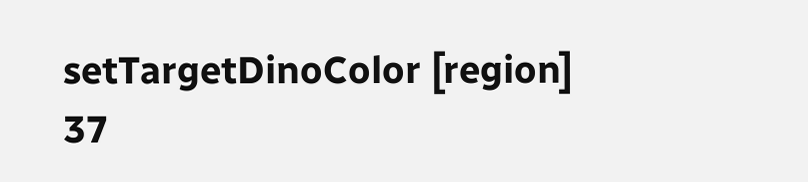setTargetDinoColor [region] 37